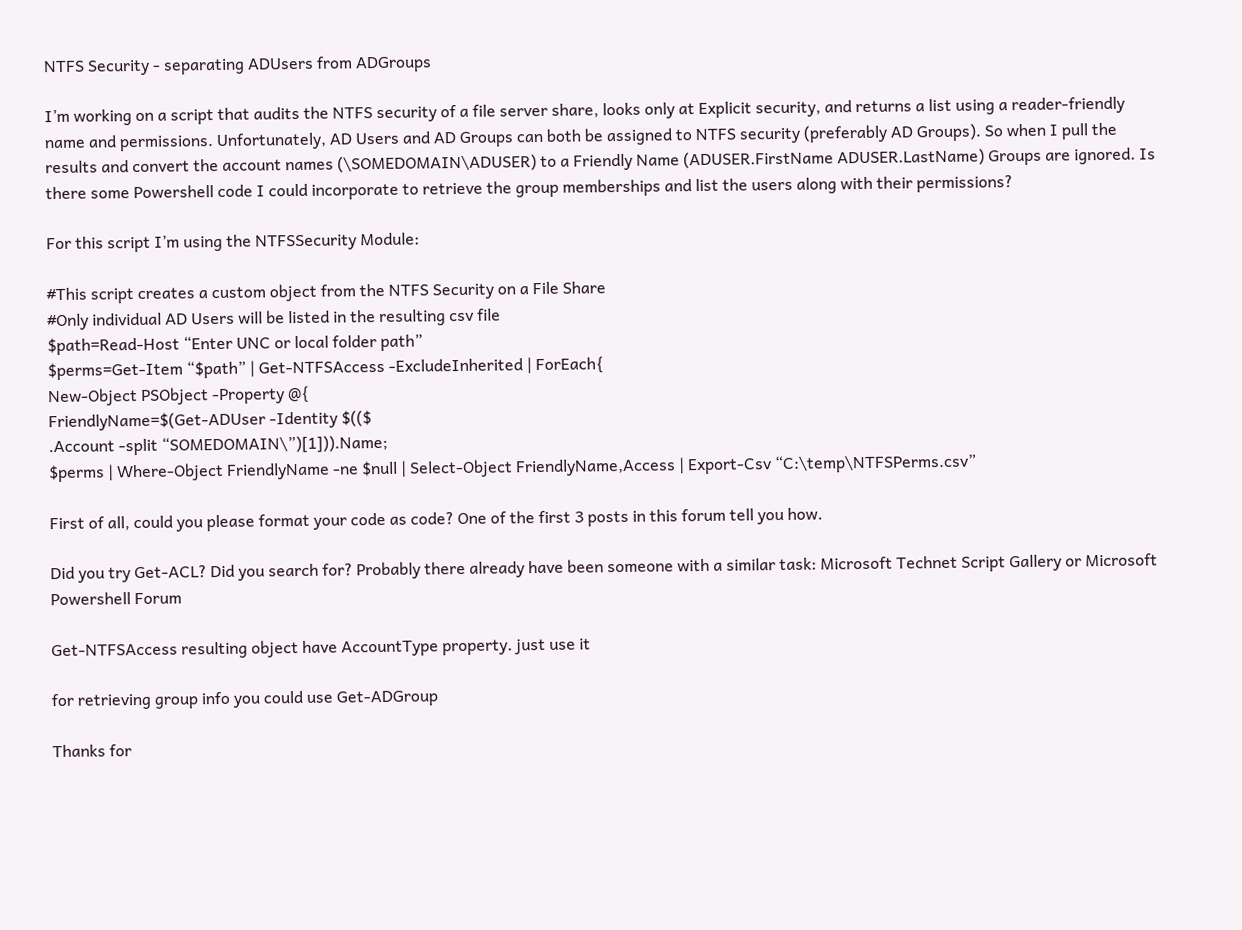NTFS Security - separating ADUsers from ADGroups

I’m working on a script that audits the NTFS security of a file server share, looks only at Explicit security, and returns a list using a reader-friendly name and permissions. Unfortunately, AD Users and AD Groups can both be assigned to NTFS security (preferably AD Groups). So when I pull the results and convert the account names (\SOMEDOMAIN\ADUSER) to a Friendly Name (ADUSER.FirstName ADUSER.LastName) Groups are ignored. Is there some Powershell code I could incorporate to retrieve the group memberships and list the users along with their permissions?

For this script I’m using the NTFSSecurity Module:

#This script creates a custom object from the NTFS Security on a File Share
#Only individual AD Users will be listed in the resulting csv file
$path=Read-Host “Enter UNC or local folder path”
$perms=Get-Item “$path” | Get-NTFSAccess -ExcludeInherited | ForEach{
New-Object PSObject -Property @{
FriendlyName=$(Get-ADUser -Identity $(($
.Account -split “SOMEDOMAIN\”)[1])).Name;
$perms | Where-Object FriendlyName -ne $null | Select-Object FriendlyName,Access | Export-Csv “C:\temp\NTFSPerms.csv”

First of all, could you please format your code as code? One of the first 3 posts in this forum tell you how.

Did you try Get-ACL? Did you search for? Probably there already have been someone with a similar task: Microsoft Technet Script Gallery or Microsoft Powershell Forum

Get-NTFSAccess resulting object have AccountType property. just use it

for retrieving group info you could use Get-ADGroup

Thanks for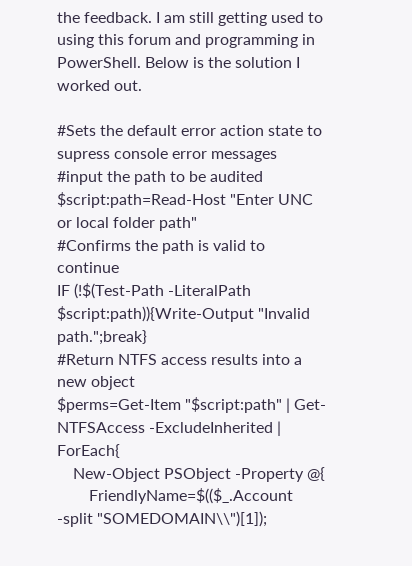the feedback. I am still getting used to using this forum and programming in PowerShell. Below is the solution I worked out.

#Sets the default error action state to supress console error messages
#input the path to be audited
$script:path=Read-Host "Enter UNC or local folder path"
#Confirms the path is valid to continue
IF (!$(Test-Path -LiteralPath $script:path)){Write-Output "Invalid path.";break}
#Return NTFS access results into a new object
$perms=Get-Item "$script:path" | Get-NTFSAccess -ExcludeInherited | ForEach{
    New-Object PSObject -Property @{
        FriendlyName=$(($_.Account -split "SOMEDOMAIN\\")[1]);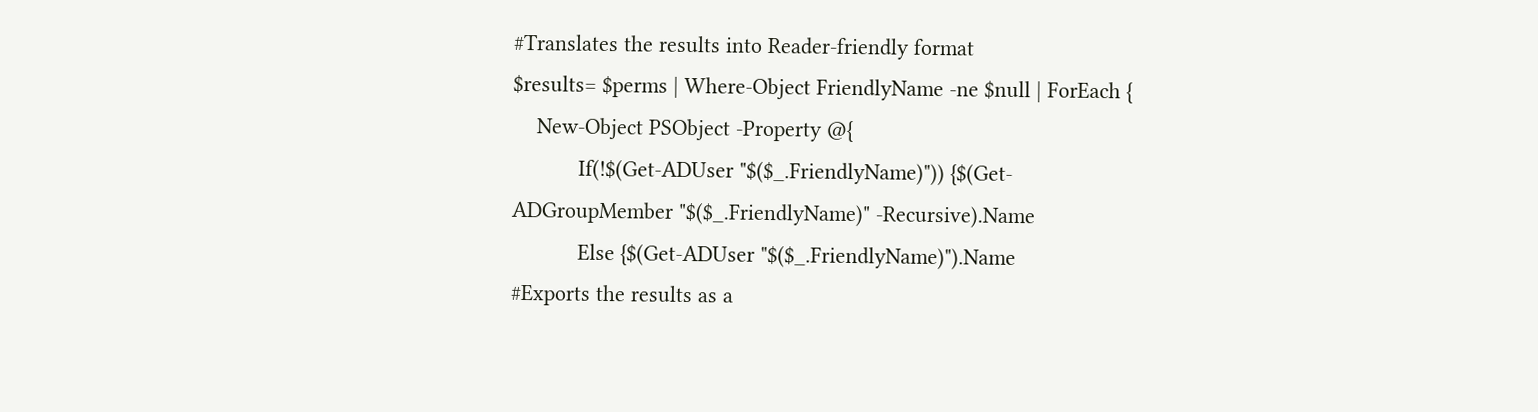#Translates the results into Reader-friendly format
$results= $perms | Where-Object FriendlyName -ne $null | ForEach {
    New-Object PSObject -Property @{
           If(!$(Get-ADUser "$($_.FriendlyName)")) {$(Get-ADGroupMember "$($_.FriendlyName)" -Recursive).Name
           Else {$(Get-ADUser "$($_.FriendlyName)").Name
#Exports the results as a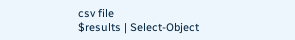csv file
$results | Select-Object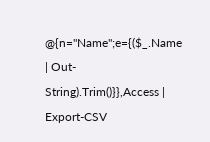@{n="Name";e={($_.Name | Out-String).Trim()}},Access | Export-CSV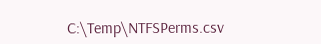C:\Temp\NTFSPerms.csv